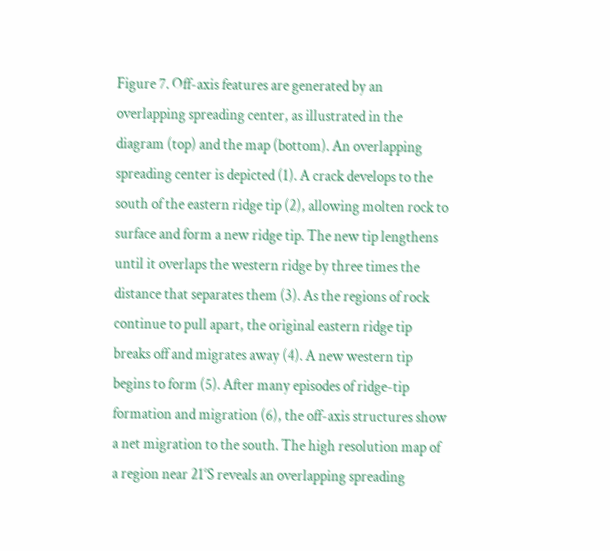Figure 7. Off-axis features are generated by an overlapping spreading center, as illustrated in the diagram (top) and the map (bottom). An overlapping spreading center is depicted (1). A crack develops to the south of the eastern ridge tip (2), allowing molten rock to surface and form a new ridge tip. The new tip lengthens until it overlaps the western ridge by three times the distance that separates them (3). As the regions of rock continue to pull apart, the original eastern ridge tip breaks off and migrates away (4). A new western tip begins to form (5). After many episodes of ridge-tip formation and migration (6), the off-axis structures show a net migration to the south. The high resolution map of a region near 21°S reveals an overlapping spreading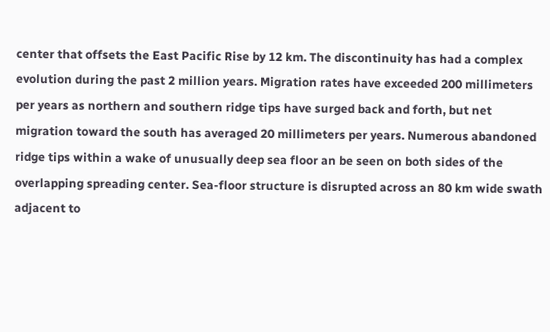center that offsets the East Pacific Rise by 12 km. The discontinuity has had a complex evolution during the past 2 million years. Migration rates have exceeded 200 millimeters per years as northern and southern ridge tips have surged back and forth, but net migration toward the south has averaged 20 millimeters per years. Numerous abandoned ridge tips within a wake of unusually deep sea floor an be seen on both sides of the overlapping spreading center. Sea-floor structure is disrupted across an 80 km wide swath adjacent to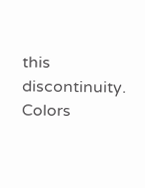this discontinuity. Colors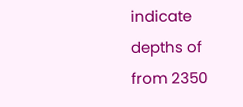indicate depths of from 2350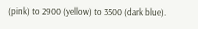(pink) to 2900 (yellow) to 3500 (dark blue).